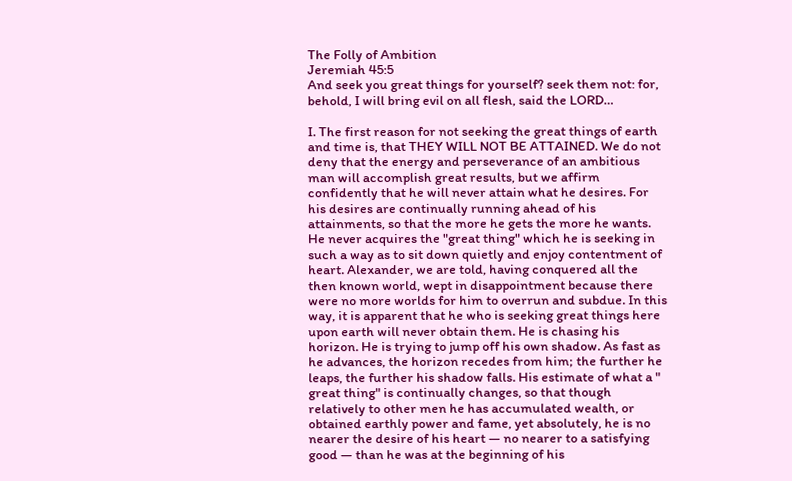The Folly of Ambition
Jeremiah 45:5
And seek you great things for yourself? seek them not: for, behold, I will bring evil on all flesh, said the LORD…

I. The first reason for not seeking the great things of earth and time is, that THEY WILL NOT BE ATTAINED. We do not deny that the energy and perseverance of an ambitious man will accomplish great results, but we affirm confidently that he will never attain what he desires. For his desires are continually running ahead of his attainments, so that the more he gets the more he wants. He never acquires the "great thing" which he is seeking in such a way as to sit down quietly and enjoy contentment of heart. Alexander, we are told, having conquered all the then known world, wept in disappointment because there were no more worlds for him to overrun and subdue. In this way, it is apparent that he who is seeking great things here upon earth will never obtain them. He is chasing his horizon. He is trying to jump off his own shadow. As fast as he advances, the horizon recedes from him; the further he leaps, the further his shadow falls. His estimate of what a " great thing" is continually changes, so that though relatively to other men he has accumulated wealth, or obtained earthly power and fame, yet absolutely, he is no nearer the desire of his heart — no nearer to a satisfying good — than he was at the beginning of his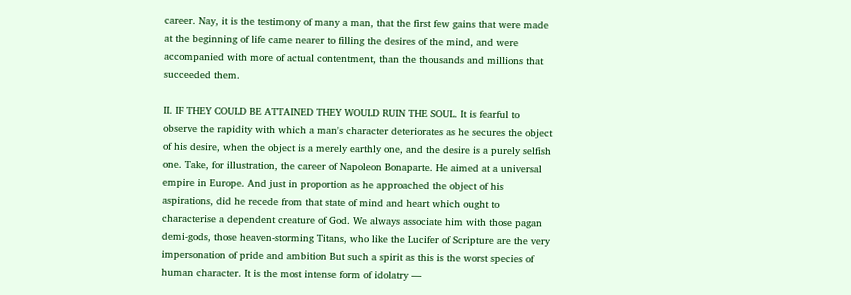career. Nay, it is the testimony of many a man, that the first few gains that were made at the beginning of life came nearer to filling the desires of the mind, and were accompanied with more of actual contentment, than the thousands and millions that succeeded them.

II. IF THEY COULD BE ATTAINED THEY WOULD RUIN THE SOUL. It is fearful to observe the rapidity with which a man's character deteriorates as he secures the object of his desire, when the object is a merely earthly one, and the desire is a purely selfish one. Take, for illustration, the career of Napoleon Bonaparte. He aimed at a universal empire in Europe. And just in proportion as he approached the object of his aspirations, did he recede from that state of mind and heart which ought to characterise a dependent creature of God. We always associate him with those pagan demi-gods, those heaven-storming Titans, who like the Lucifer of Scripture are the very impersonation of pride and ambition But such a spirit as this is the worst species of human character. It is the most intense form of idolatry —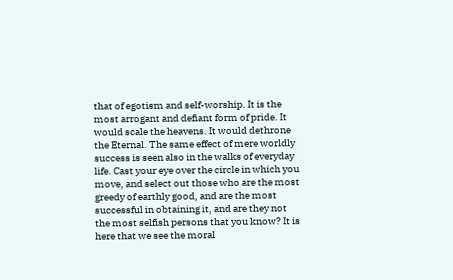that of egotism and self-worship. It is the most arrogant and defiant form of pride. It would scale the heavens. It would dethrone the Eternal. The same effect of mere worldly success is seen also in the walks of everyday life. Cast your eye over the circle in which you move, and select out those who are the most greedy of earthly good, and are the most successful in obtaining it, and are they not the most selfish persons that you know? It is here that we see the moral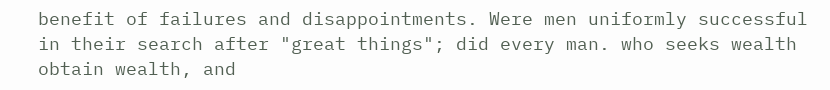benefit of failures and disappointments. Were men uniformly successful in their search after "great things"; did every man. who seeks wealth obtain wealth, and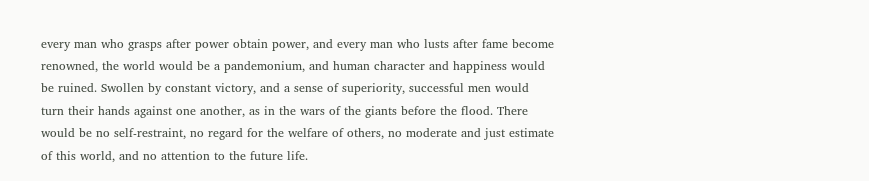every man who grasps after power obtain power, and every man who lusts after fame become renowned, the world would be a pandemonium, and human character and happiness would be ruined. Swollen by constant victory, and a sense of superiority, successful men would turn their hands against one another, as in the wars of the giants before the flood. There would be no self-restraint, no regard for the welfare of others, no moderate and just estimate of this world, and no attention to the future life.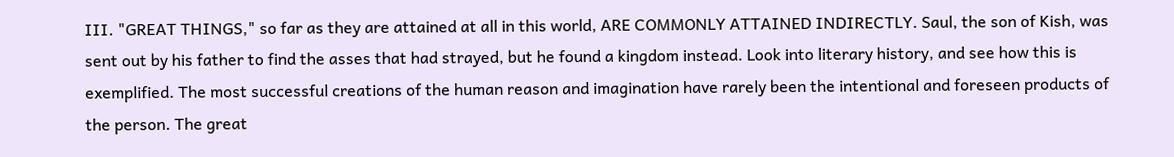III. "GREAT THINGS," so far as they are attained at all in this world, ARE COMMONLY ATTAINED INDIRECTLY. Saul, the son of Kish, was sent out by his father to find the asses that had strayed, but he found a kingdom instead. Look into literary history, and see how this is exemplified. The most successful creations of the human reason and imagination have rarely been the intentional and foreseen products of the person. The great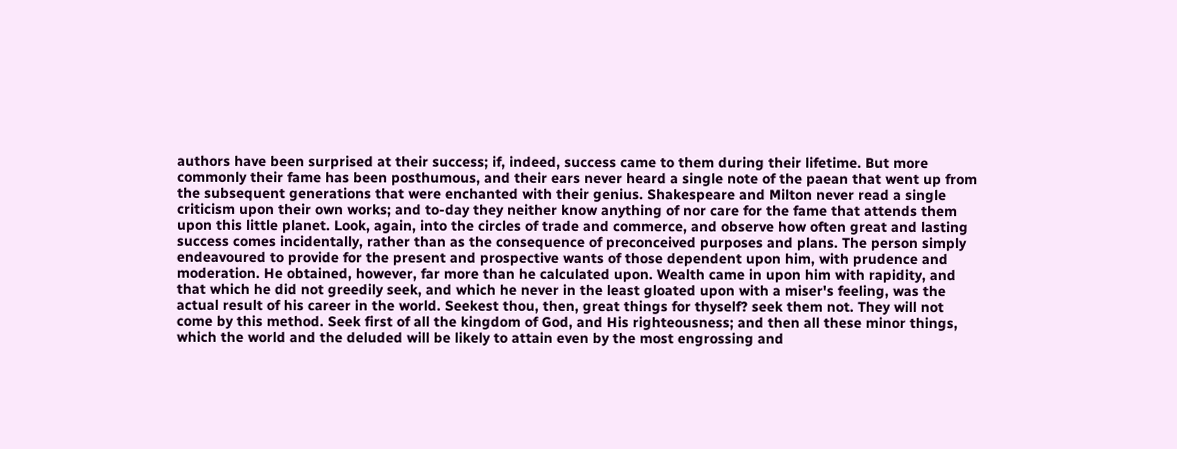authors have been surprised at their success; if, indeed, success came to them during their lifetime. But more commonly their fame has been posthumous, and their ears never heard a single note of the paean that went up from the subsequent generations that were enchanted with their genius. Shakespeare and Milton never read a single criticism upon their own works; and to-day they neither know anything of nor care for the fame that attends them upon this little planet. Look, again, into the circles of trade and commerce, and observe how often great and lasting success comes incidentally, rather than as the consequence of preconceived purposes and plans. The person simply endeavoured to provide for the present and prospective wants of those dependent upon him, with prudence and moderation. He obtained, however, far more than he calculated upon. Wealth came in upon him with rapidity, and that which he did not greedily seek, and which he never in the least gloated upon with a miser's feeling, was the actual result of his career in the world. Seekest thou, then, great things for thyself? seek them not. They will not come by this method. Seek first of all the kingdom of God, and His righteousness; and then all these minor things, which the world and the deluded will be likely to attain even by the most engrossing and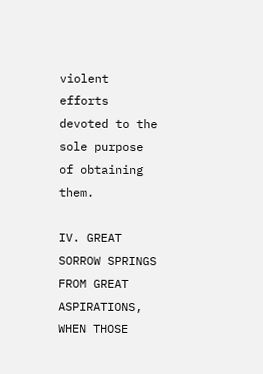violent efforts devoted to the sole purpose of obtaining them.

IV. GREAT SORROW SPRINGS FROM GREAT ASPIRATIONS, WHEN THOSE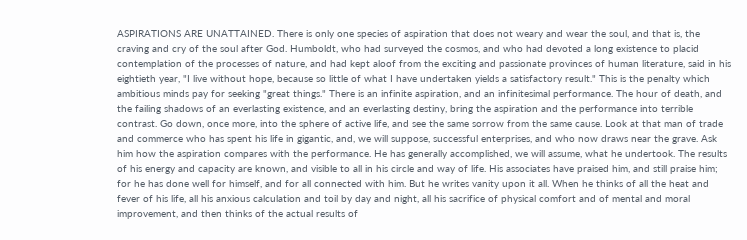ASPIRATIONS ARE UNATTAINED. There is only one species of aspiration that does not weary and wear the soul, and that is, the craving and cry of the soul after God. Humboldt, who had surveyed the cosmos, and who had devoted a long existence to placid contemplation of the processes of nature, and had kept aloof from the exciting and passionate provinces of human literature, said in his eightieth year, "I live without hope, because so little of what I have undertaken yields a satisfactory result." This is the penalty which ambitious minds pay for seeking "great things." There is an infinite aspiration, and an infinitesimal performance. The hour of death, and the failing shadows of an everlasting existence, and an everlasting destiny, bring the aspiration and the performance into terrible contrast. Go down, once more, into the sphere of active life, and see the same sorrow from the same cause. Look at that man of trade and commerce who has spent his life in gigantic, and, we will suppose, successful enterprises, and who now draws near the grave. Ask him how the aspiration compares with the performance. He has generally accomplished, we will assume, what he undertook. The results of his energy and capacity are known, and visible to all in his circle and way of life. His associates have praised him, and still praise him; for he has done well for himself, and for all connected with him. But he writes vanity upon it all. When he thinks of all the heat and fever of his life, all his anxious calculation and toil by day and night, all his sacrifice of physical comfort and of mental and moral improvement, and then thinks of the actual results of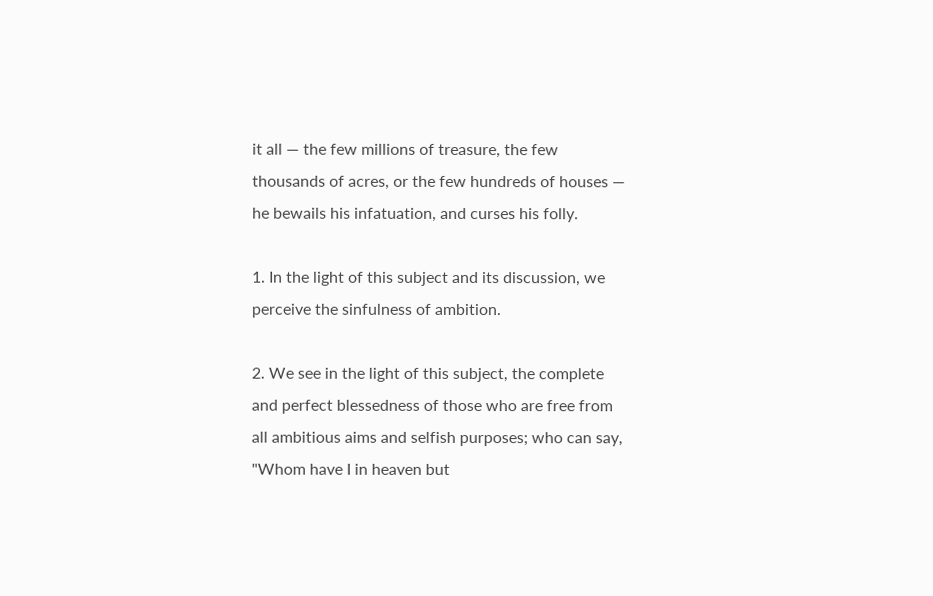it all — the few millions of treasure, the few thousands of acres, or the few hundreds of houses — he bewails his infatuation, and curses his folly.

1. In the light of this subject and its discussion, we perceive the sinfulness of ambition.

2. We see in the light of this subject, the complete and perfect blessedness of those who are free from all ambitious aims and selfish purposes; who can say, "Whom have I in heaven but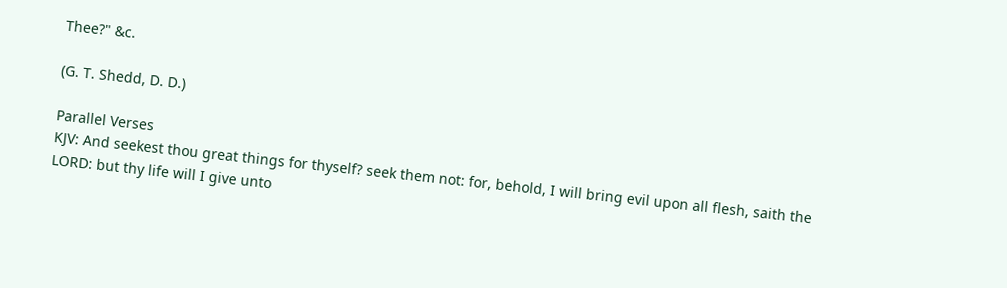Thee?" &c.

(G. T. Shedd, D. D.)

Parallel Verses
KJV: And seekest thou great things for thyself? seek them not: for, behold, I will bring evil upon all flesh, saith the LORD: but thy life will I give unto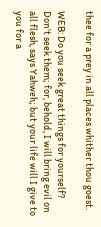thee for a prey in all places whither thou goest.

WEB: Do you seek great things for yourself? Don't seek them; for, behold, I will bring evil on all flesh, says Yahweh; but your life will I give to you for a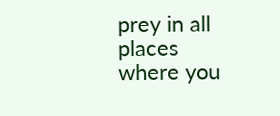prey in all places where you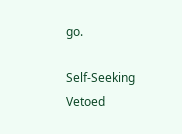go.

Self-Seeking Vetoed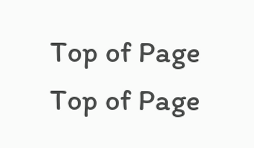Top of Page
Top of Page